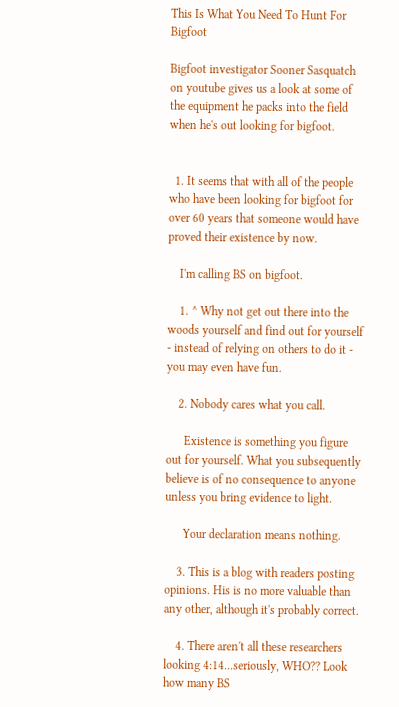This Is What You Need To Hunt For Bigfoot

Bigfoot investigator Sooner Sasquatch on youtube gives us a look at some of the equipment he packs into the field when he's out looking for bigfoot.


  1. It seems that with all of the people who have been looking for bigfoot for over 60 years that someone would have proved their existence by now.

    I'm calling BS on bigfoot.

    1. ^ Why not get out there into the woods yourself and find out for yourself - instead of relying on others to do it - you may even have fun.

    2. Nobody cares what you call.

      Existence is something you figure out for yourself. What you subsequently believe is of no consequence to anyone unless you bring evidence to light.

      Your declaration means nothing.

    3. This is a blog with readers posting opinions. His is no more valuable than any other, although it's probably correct.

    4. There aren't all these researchers looking 4:14...seriously, WHO?? Look how many BS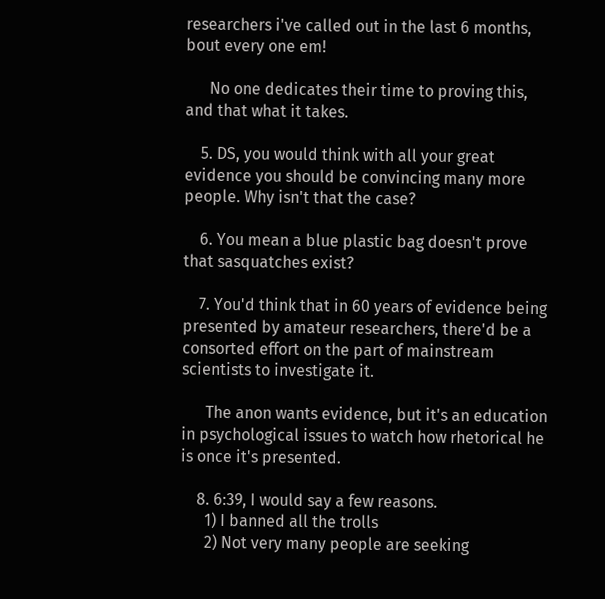researchers i've called out in the last 6 months, bout every one em!

      No one dedicates their time to proving this, and that what it takes.

    5. DS, you would think with all your great evidence you should be convincing many more people. Why isn't that the case?

    6. You mean a blue plastic bag doesn't prove that sasquatches exist?

    7. You'd think that in 60 years of evidence being presented by amateur researchers, there'd be a consorted effort on the part of mainstream scientists to investigate it.

      The anon wants evidence, but it's an education in psychological issues to watch how rhetorical he is once it's presented.

    8. 6:39, I would say a few reasons.
      1) I banned all the trolls
      2) Not very many people are seeking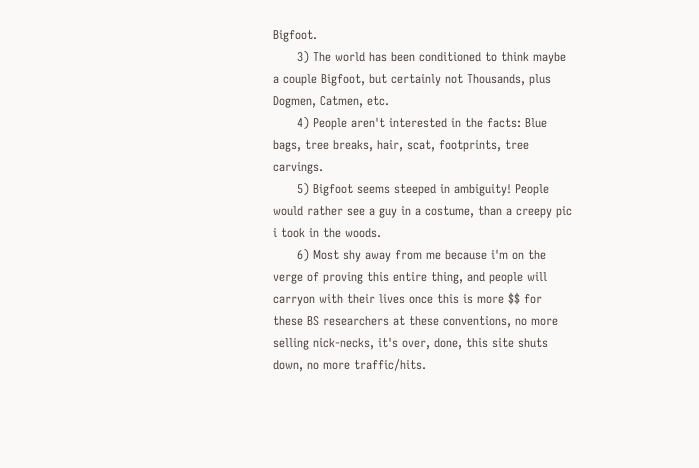Bigfoot.
      3) The world has been conditioned to think maybe a couple Bigfoot, but certainly not Thousands, plus Dogmen, Catmen, etc.
      4) People aren't interested in the facts: Blue bags, tree breaks, hair, scat, footprints, tree carvings.
      5) Bigfoot seems steeped in ambiguity! People would rather see a guy in a costume, than a creepy pic i took in the woods.
      6) Most shy away from me because i'm on the verge of proving this entire thing, and people will carryon with their lives once this is more $$ for these BS researchers at these conventions, no more selling nick-necks, it's over, done, this site shuts down, no more traffic/hits.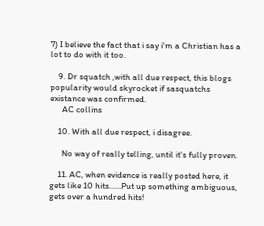7) I believe the fact that i say i'm a Christian has a lot to do with it too.

    9. Dr squatch ,with all due respect, this blogs popularity would skyrocket if sasquatchs existance was confirmed.
      AC collins

    10. With all due respect, i disagree.

      No way of really telling, until it's fully proven.

    11. AC, when evidence is really posted here, it gets like 10 hits......Put up something ambiguous, gets over a hundred hits!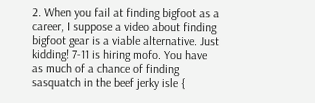2. When you fail at finding bigfoot as a career, I suppose a video about finding bigfoot gear is a viable alternative. Just kidding! 7-11 is hiring mofo. You have as much of a chance of finding sasquatch in the beef jerky isle {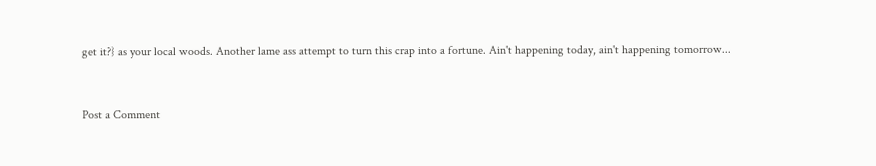get it?} as your local woods. Another lame ass attempt to turn this crap into a fortune. Ain't happening today, ain't happening tomorrow...


Post a Comment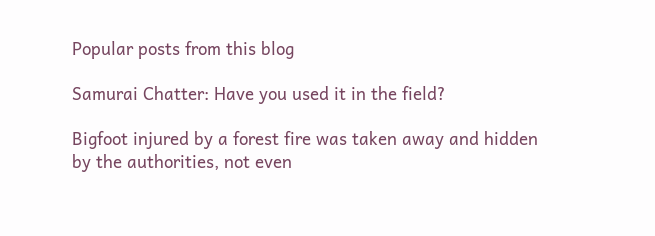Popular posts from this blog

Samurai Chatter: Have you used it in the field?

Bigfoot injured by a forest fire was taken away and hidden by the authorities, not even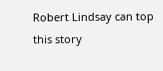Robert Lindsay can top this story